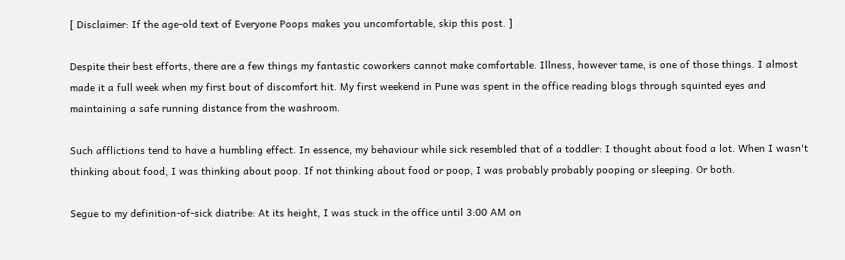[ Disclaimer: If the age-old text of Everyone Poops makes you uncomfortable, skip this post. ]

Despite their best efforts, there are a few things my fantastic coworkers cannot make comfortable. Illness, however tame, is one of those things. I almost made it a full week when my first bout of discomfort hit. My first weekend in Pune was spent in the office reading blogs through squinted eyes and maintaining a safe running distance from the washroom.

Such afflictions tend to have a humbling effect. In essence, my behaviour while sick resembled that of a toddler: I thought about food a lot. When I wasn't thinking about food, I was thinking about poop. If not thinking about food or poop, I was probably probably pooping or sleeping. Or both.

Segue to my definition-of-sick diatribe: At its height, I was stuck in the office until 3:00 AM on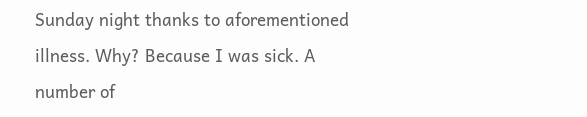Sunday night thanks to aforementioned illness. Why? Because I was sick. A number of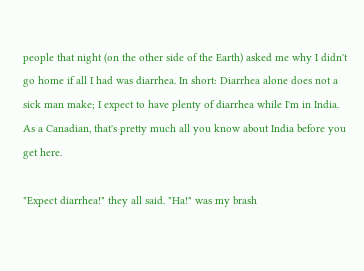people that night (on the other side of the Earth) asked me why I didn't go home if all I had was diarrhea. In short: Diarrhea alone does not a sick man make; I expect to have plenty of diarrhea while I'm in India. As a Canadian, that's pretty much all you know about India before you get here.

"Expect diarrhea!" they all said. "Ha!" was my brash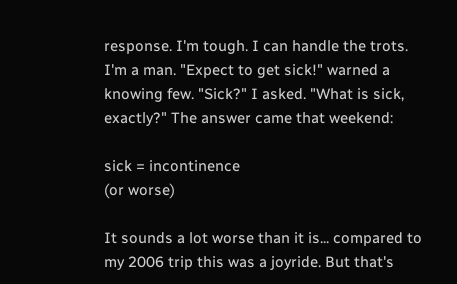response. I'm tough. I can handle the trots. I'm a man. "Expect to get sick!" warned a knowing few. "Sick?" I asked. "What is sick, exactly?" The answer came that weekend:

sick = incontinence
(or worse)

It sounds a lot worse than it is... compared to my 2006 trip this was a joyride. But that's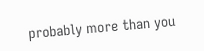probably more than you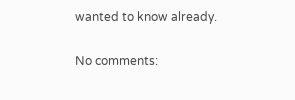wanted to know already.

No comments: